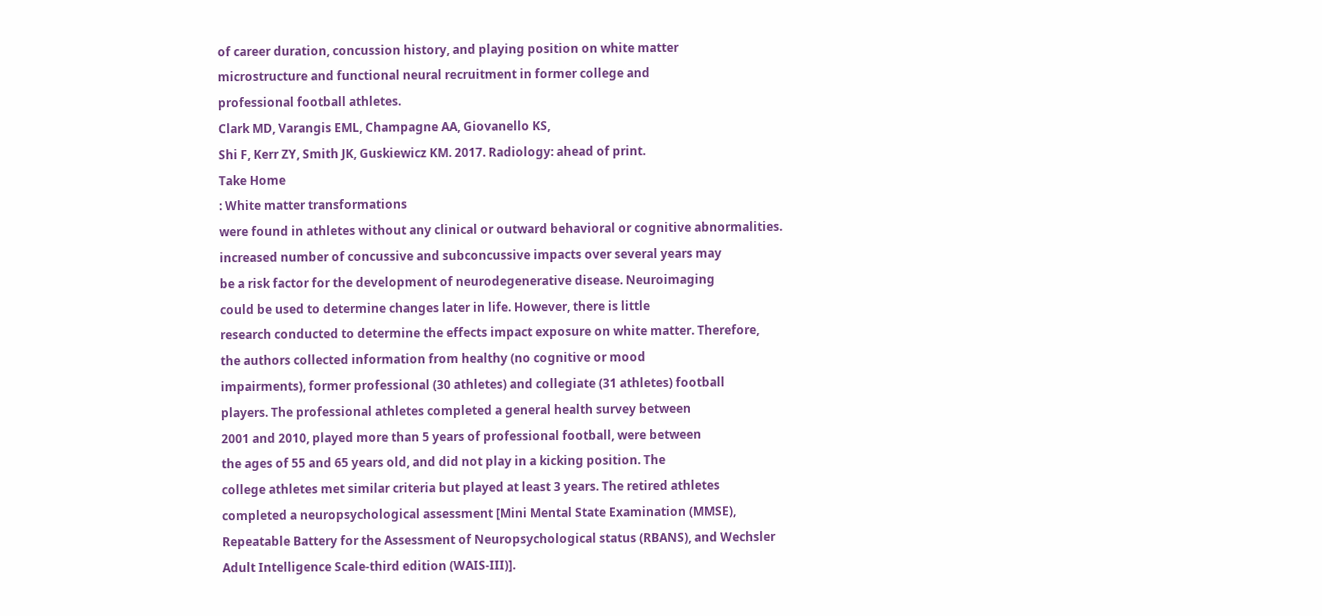of career duration, concussion history, and playing position on white matter
microstructure and functional neural recruitment in former college and
professional football athletes.
Clark MD, Varangis EML, Champagne AA, Giovanello KS,
Shi F, Kerr ZY, Smith JK, Guskiewicz KM. 2017. Radiology: ahead of print.
Take Home
: White matter transformations
were found in athletes without any clinical or outward behavioral or cognitive abnormalities.
increased number of concussive and subconcussive impacts over several years may
be a risk factor for the development of neurodegenerative disease. Neuroimaging
could be used to determine changes later in life. However, there is little
research conducted to determine the effects impact exposure on white matter. Therefore,
the authors collected information from healthy (no cognitive or mood
impairments), former professional (30 athletes) and collegiate (31 athletes) football
players. The professional athletes completed a general health survey between
2001 and 2010, played more than 5 years of professional football, were between
the ages of 55 and 65 years old, and did not play in a kicking position. The
college athletes met similar criteria but played at least 3 years. The retired athletes
completed a neuropsychological assessment [Mini Mental State Examination (MMSE),
Repeatable Battery for the Assessment of Neuropsychological status (RBANS), and Wechsler
Adult Intelligence Scale-third edition (WAIS-III)].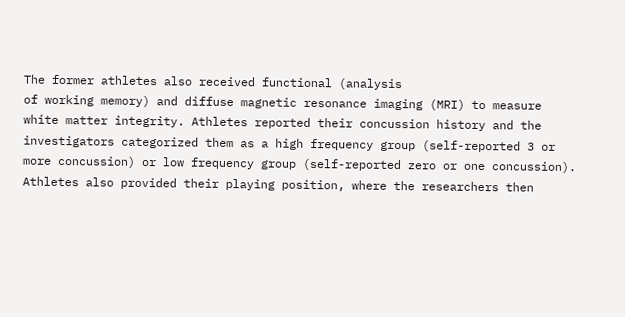The former athletes also received functional (analysis
of working memory) and diffuse magnetic resonance imaging (MRI) to measure
white matter integrity. Athletes reported their concussion history and the
investigators categorized them as a high frequency group (self-reported 3 or
more concussion) or low frequency group (self-reported zero or one concussion).
Athletes also provided their playing position, where the researchers then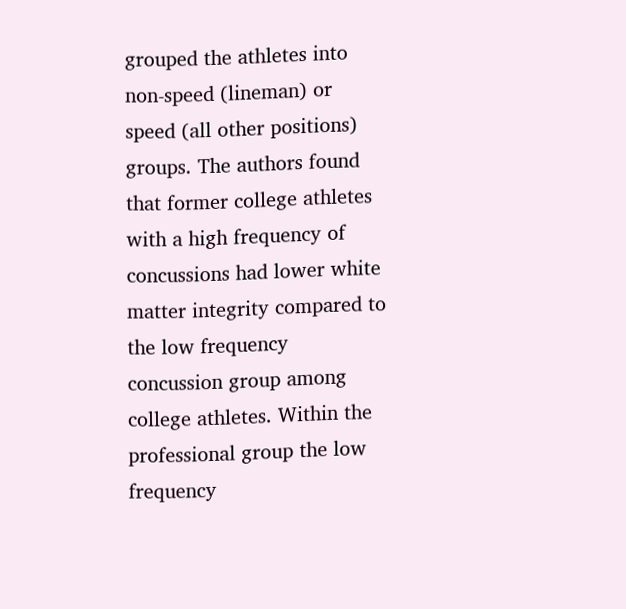grouped the athletes into non-speed (lineman) or speed (all other positions)
groups. The authors found that former college athletes with a high frequency of
concussions had lower white matter integrity compared to the low frequency
concussion group among college athletes. Within the professional group the low
frequency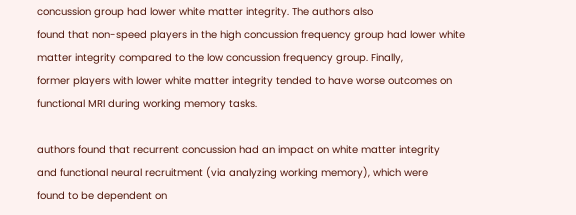concussion group had lower white matter integrity. The authors also
found that non-speed players in the high concussion frequency group had lower white
matter integrity compared to the low concussion frequency group. Finally,
former players with lower white matter integrity tended to have worse outcomes on
functional MRI during working memory tasks.

authors found that recurrent concussion had an impact on white matter integrity
and functional neural recruitment (via analyzing working memory), which were
found to be dependent on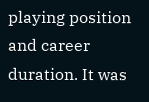playing position and career duration. It was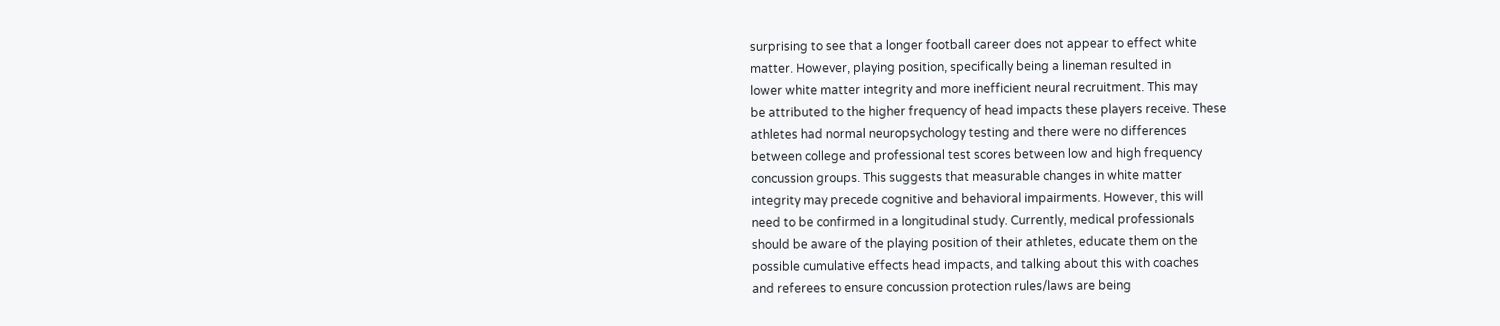surprising to see that a longer football career does not appear to effect white
matter. However, playing position, specifically being a lineman resulted in
lower white matter integrity and more inefficient neural recruitment. This may
be attributed to the higher frequency of head impacts these players receive. These
athletes had normal neuropsychology testing and there were no differences
between college and professional test scores between low and high frequency
concussion groups. This suggests that measurable changes in white matter
integrity may precede cognitive and behavioral impairments. However, this will
need to be confirmed in a longitudinal study. Currently, medical professionals
should be aware of the playing position of their athletes, educate them on the
possible cumulative effects head impacts, and talking about this with coaches
and referees to ensure concussion protection rules/laws are being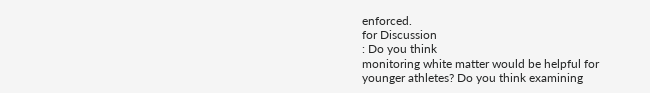enforced.
for Discussion
: Do you think
monitoring white matter would be helpful for younger athletes? Do you think examining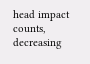head impact counts, decreasing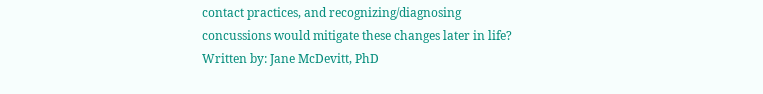contact practices, and recognizing/diagnosing
concussions would mitigate these changes later in life?
Written by: Jane McDevitt, PhD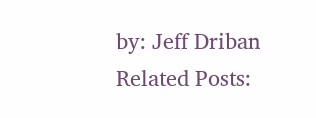by: Jeff Driban
Related Posts: